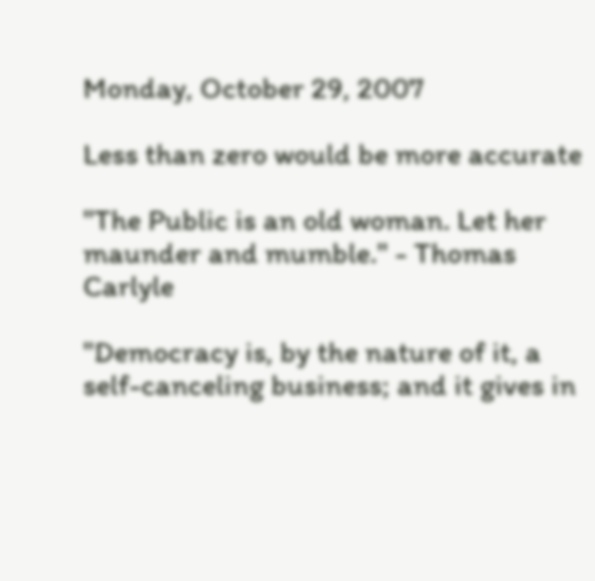Monday, October 29, 2007

Less than zero would be more accurate

"The Public is an old woman. Let her maunder and mumble." - Thomas Carlyle

"Democracy is, by the nature of it, a self-canceling business; and it gives in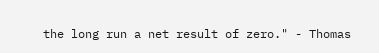the long run a net result of zero." - Thomas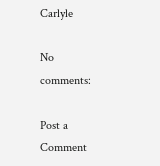Carlyle

No comments:

Post a Comment